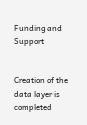Funding and Support


Creation of the data layer is completed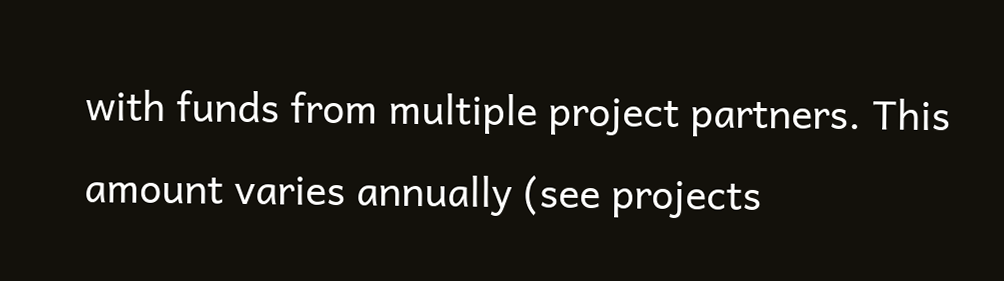with funds from multiple project partners. This amount varies annually (see projects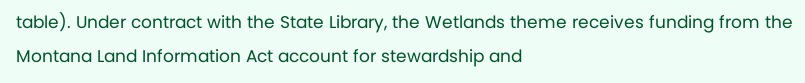table). Under contract with the State Library, the Wetlands theme receives funding from the Montana Land Information Act account for stewardship and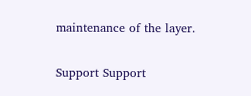maintenance of the layer.


Support Support